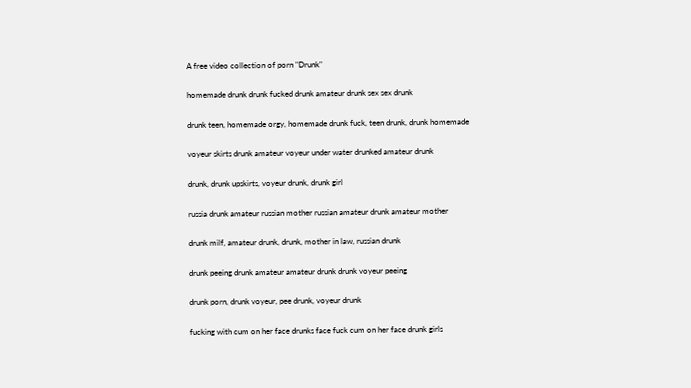A free video collection of porn "Drunk"

homemade drunk drunk fucked drunk amateur drunk sex sex drunk

drunk teen, homemade orgy, homemade drunk fuck, teen drunk, drunk homemade

voyeur skirts drunk amateur voyeur under water drunked amateur drunk

drunk, drunk upskirts, voyeur drunk, drunk girl

russia drunk amateur russian mother russian amateur drunk amateur mother

drunk milf, amateur drunk, drunk, mother in law, russian drunk

drunk peeing drunk amateur amateur drunk drunk voyeur peeing

drunk porn, drunk voyeur, pee drunk, voyeur drunk

fucking with cum on her face drunks face fuck cum on her face drunk girls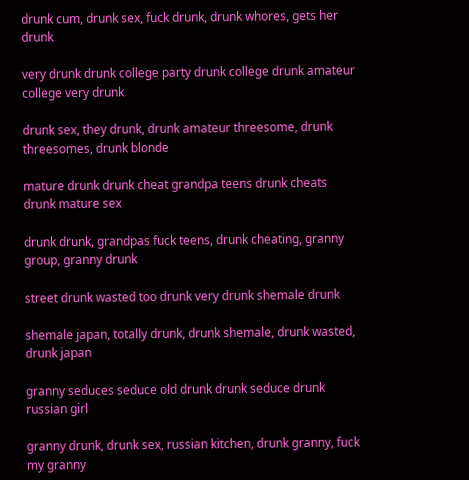drunk cum, drunk sex, fuck drunk, drunk whores, gets her drunk

very drunk drunk college party drunk college drunk amateur college very drunk

drunk sex, they drunk, drunk amateur threesome, drunk threesomes, drunk blonde

mature drunk drunk cheat grandpa teens drunk cheats drunk mature sex

drunk drunk, grandpas fuck teens, drunk cheating, granny group, granny drunk

street drunk wasted too drunk very drunk shemale drunk

shemale japan, totally drunk, drunk shemale, drunk wasted, drunk japan

granny seduces seduce old drunk drunk seduce drunk russian girl

granny drunk, drunk sex, russian kitchen, drunk granny, fuck my granny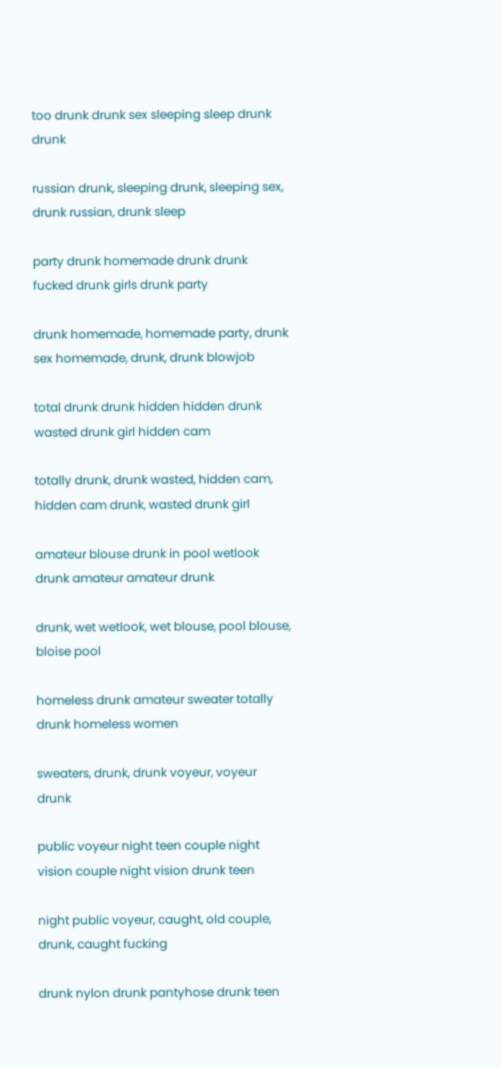too drunk drunk sex sleeping sleep drunk drunk

russian drunk, sleeping drunk, sleeping sex, drunk russian, drunk sleep

party drunk homemade drunk drunk fucked drunk girls drunk party

drunk homemade, homemade party, drunk sex homemade, drunk, drunk blowjob

total drunk drunk hidden hidden drunk wasted drunk girl hidden cam

totally drunk, drunk wasted, hidden cam, hidden cam drunk, wasted drunk girl

amateur blouse drunk in pool wetlook drunk amateur amateur drunk

drunk, wet wetlook, wet blouse, pool blouse, bloise pool

homeless drunk amateur sweater totally drunk homeless women

sweaters, drunk, drunk voyeur, voyeur drunk

public voyeur night teen couple night vision couple night vision drunk teen

night public voyeur, caught, old couple, drunk, caught fucking

drunk nylon drunk pantyhose drunk teen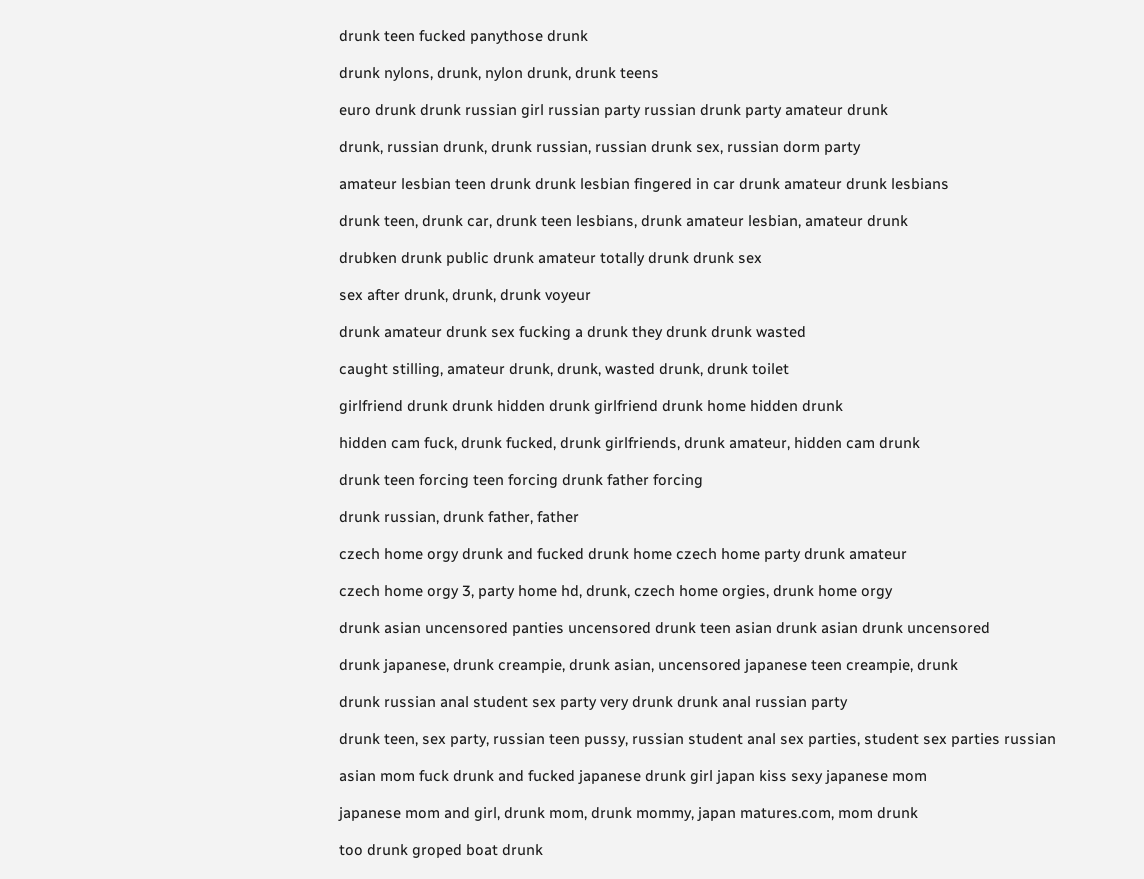drunk teen fucked panythose drunk

drunk nylons, drunk, nylon drunk, drunk teens

euro drunk drunk russian girl russian party russian drunk party amateur drunk

drunk, russian drunk, drunk russian, russian drunk sex, russian dorm party

amateur lesbian teen drunk drunk lesbian fingered in car drunk amateur drunk lesbians

drunk teen, drunk car, drunk teen lesbians, drunk amateur lesbian, amateur drunk

drubken drunk public drunk amateur totally drunk drunk sex

sex after drunk, drunk, drunk voyeur

drunk amateur drunk sex fucking a drunk they drunk drunk wasted

caught stilling, amateur drunk, drunk, wasted drunk, drunk toilet

girlfriend drunk drunk hidden drunk girlfriend drunk home hidden drunk

hidden cam fuck, drunk fucked, drunk girlfriends, drunk amateur, hidden cam drunk

drunk teen forcing teen forcing drunk father forcing

drunk russian, drunk father, father

czech home orgy drunk and fucked drunk home czech home party drunk amateur

czech home orgy 3, party home hd, drunk, czech home orgies, drunk home orgy

drunk asian uncensored panties uncensored drunk teen asian drunk asian drunk uncensored

drunk japanese, drunk creampie, drunk asian, uncensored japanese teen creampie, drunk

drunk russian anal student sex party very drunk drunk anal russian party

drunk teen, sex party, russian teen pussy, russian student anal sex parties, student sex parties russian

asian mom fuck drunk and fucked japanese drunk girl japan kiss sexy japanese mom

japanese mom and girl, drunk mom, drunk mommy, japan matures.com, mom drunk

too drunk groped boat drunk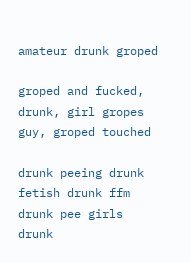amateur drunk groped

groped and fucked, drunk, girl gropes guy, groped touched

drunk peeing drunk fetish drunk ffm drunk pee girls drunk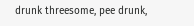drunk threesome, pee drunk,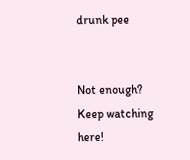drunk pee


Not enough? Keep watching here!